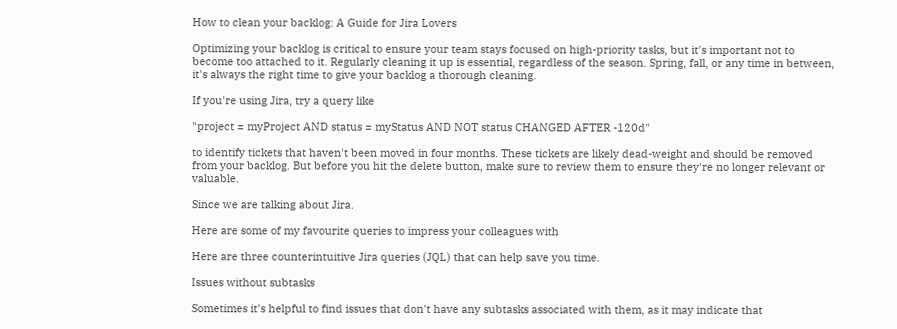How to clean your backlog: A Guide for Jira Lovers

Optimizing your backlog is critical to ensure your team stays focused on high-priority tasks, but it's important not to become too attached to it. Regularly cleaning it up is essential, regardless of the season. Spring, fall, or any time in between, it's always the right time to give your backlog a thorough cleaning.

If you're using Jira, try a query like

"project = myProject AND status = myStatus AND NOT status CHANGED AFTER -120d"

to identify tickets that haven't been moved in four months. These tickets are likely dead-weight and should be removed from your backlog. But before you hit the delete button, make sure to review them to ensure they're no longer relevant or valuable.

Since we are talking about Jira.

Here are some of my favourite queries to impress your colleagues with

Here are three counterintuitive Jira queries (JQL) that can help save you time.

Issues without subtasks

Sometimes it's helpful to find issues that don't have any subtasks associated with them, as it may indicate that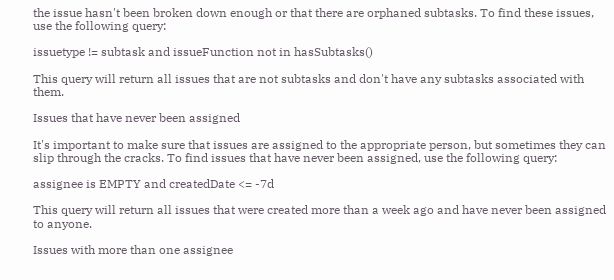the issue hasn't been broken down enough or that there are orphaned subtasks. To find these issues, use the following query:

issuetype != subtask and issueFunction not in hasSubtasks()

This query will return all issues that are not subtasks and don't have any subtasks associated with them.

Issues that have never been assigned

It's important to make sure that issues are assigned to the appropriate person, but sometimes they can slip through the cracks. To find issues that have never been assigned, use the following query:

assignee is EMPTY and createdDate <= -7d

This query will return all issues that were created more than a week ago and have never been assigned to anyone.

Issues with more than one assignee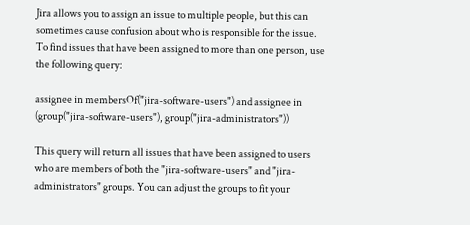Jira allows you to assign an issue to multiple people, but this can sometimes cause confusion about who is responsible for the issue. To find issues that have been assigned to more than one person, use the following query:

assignee in membersOf("jira-software-users") and assignee in (group("jira-software-users"), group("jira-administrators"))

This query will return all issues that have been assigned to users who are members of both the "jira-software-users" and "jira-administrators" groups. You can adjust the groups to fit your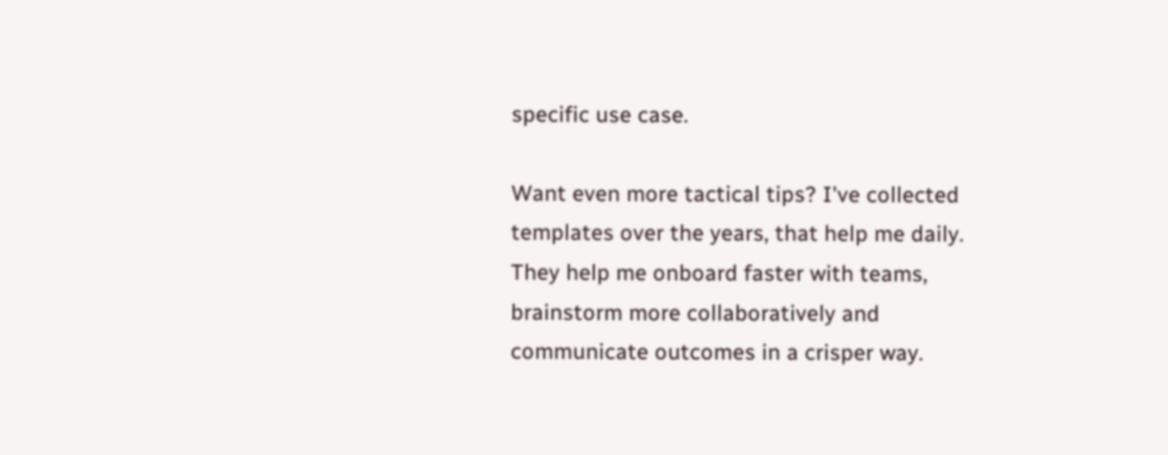specific use case.

Want even more tactical tips? I've collected templates over the years, that help me daily. They help me onboard faster with teams, brainstorm more collaboratively and communicate outcomes in a crisper way.